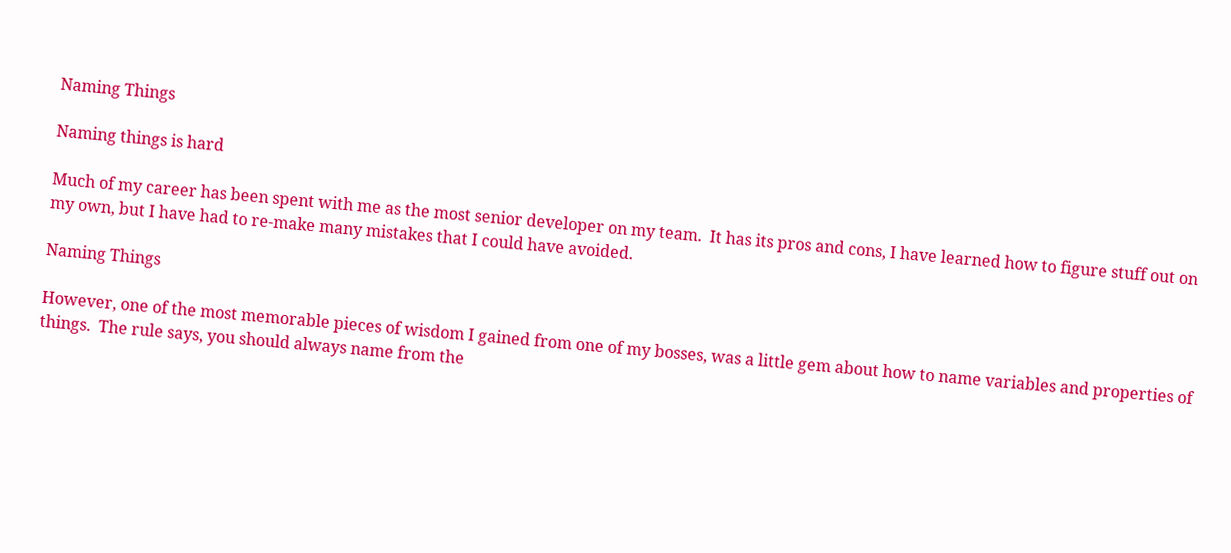Naming Things

Naming things is hard

Much of my career has been spent with me as the most senior developer on my team.  It has its pros and cons, I have learned how to figure stuff out on my own, but I have had to re-make many mistakes that I could have avoided.

Naming Things

However, one of the most memorable pieces of wisdom I gained from one of my bosses, was a little gem about how to name variables and properties of things.  The rule says, you should always name from the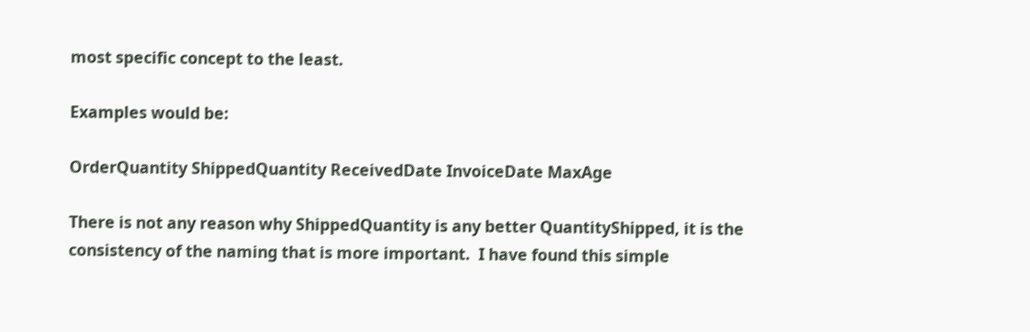most specific concept to the least.

Examples would be:

OrderQuantity ShippedQuantity ReceivedDate InvoiceDate MaxAge

There is not any reason why ShippedQuantity is any better QuantityShipped, it is the consistency of the naming that is more important.  I have found this simple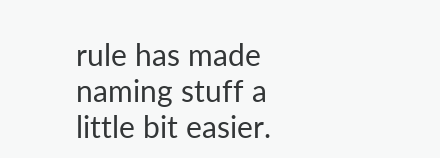rule has made naming stuff a little bit easier.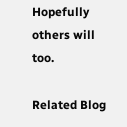Hopefully others will too.

Related Blog